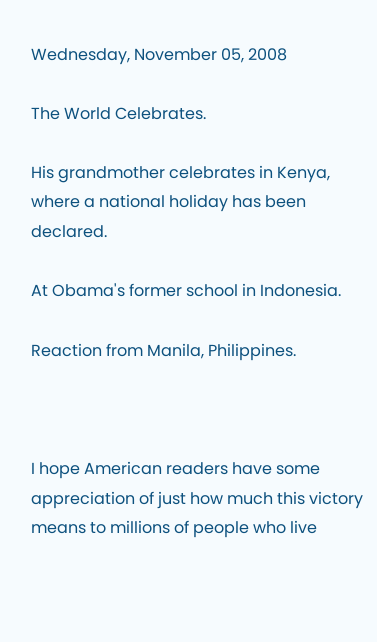Wednesday, November 05, 2008

The World Celebrates.

His grandmother celebrates in Kenya, where a national holiday has been declared.

At Obama's former school in Indonesia.

Reaction from Manila, Philippines.



I hope American readers have some appreciation of just how much this victory means to millions of people who live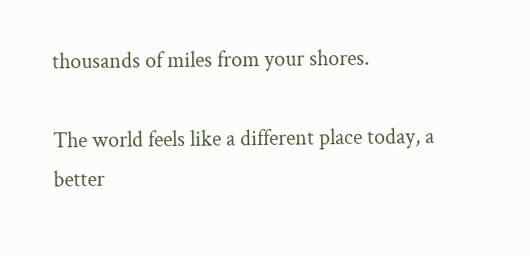thousands of miles from your shores.

The world feels like a different place today, a better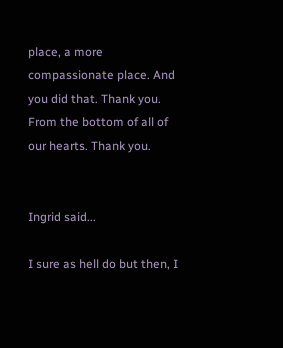place, a more compassionate place. And you did that. Thank you. From the bottom of all of our hearts. Thank you.


Ingrid said...

I sure as hell do but then, I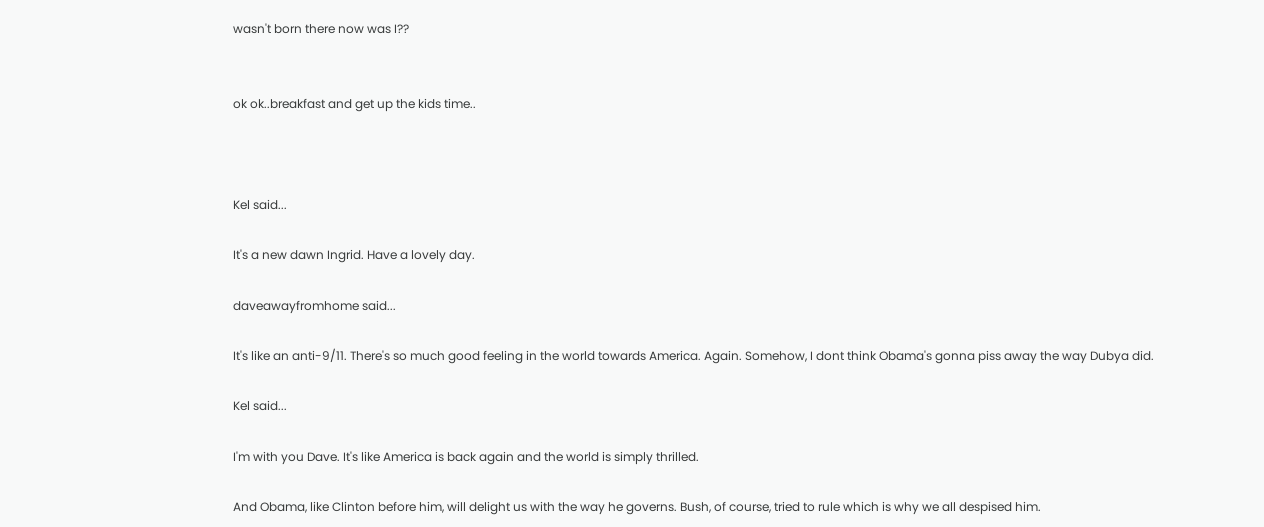wasn't born there now was I??


ok ok..breakfast and get up the kids time..



Kel said...

It's a new dawn Ingrid. Have a lovely day.

daveawayfromhome said...

It's like an anti-9/11. There's so much good feeling in the world towards America. Again. Somehow, I dont think Obama's gonna piss away the way Dubya did.

Kel said...

I'm with you Dave. It's like America is back again and the world is simply thrilled.

And Obama, like Clinton before him, will delight us with the way he governs. Bush, of course, tried to rule which is why we all despised him.